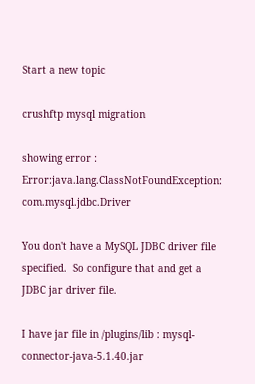Start a new topic

crushftp mysql migration

showing error : Error:java.lang.ClassNotFoundException: com.mysql.jdbc.Driver

You don't have a MySQL JDBC driver file specified.  So configure that and get a JDBC jar driver file.

I have jar file in /plugins/lib : mysql-connector-java-5.1.40.jar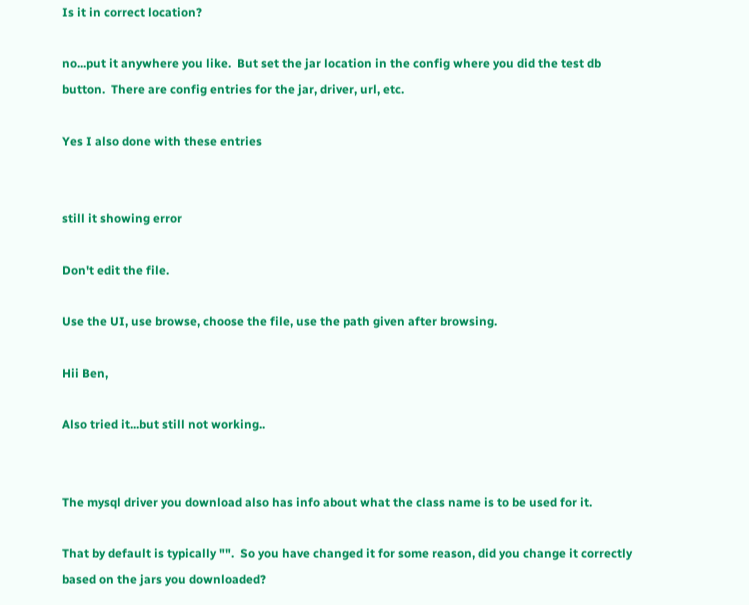Is it in correct location?

no...put it anywhere you like.  But set the jar location in the config where you did the test db button.  There are config entries for the jar, driver, url, etc.

Yes I also done with these entries


still it showing error

Don't edit the file.

Use the UI, use browse, choose the file, use the path given after browsing.

Hii Ben,

Also tried it...but still not working..


The mysql driver you download also has info about what the class name is to be used for it.

That by default is typically "".  So you have changed it for some reason, did you change it correctly based on the jars you downloaded?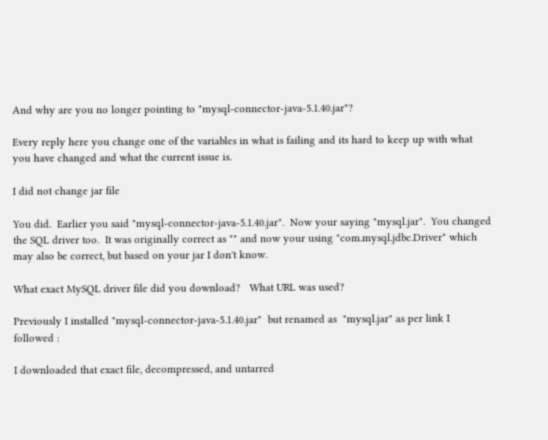And why are you no longer pointing to "mysql-connector-java-5.1.40.jar"?

Every reply here you change one of the variables in what is failing and its hard to keep up with what you have changed and what the current issue is.

I did not change jar file

You did.  Earlier you said "mysql-connector-java-5.1.40.jar".  Now your saying "mysql.jar".  You changed the SQL driver too.  It was originally correct as "" and now your using "com.mysql.jdbc.Driver" which may also be correct, but based on your jar I don't know.

What exact MySQL driver file did you download?   What URL was used?

Previously I installed "mysql-connector-java-5.1.40.jar"  but renamed as  "mysql.jar" as per link I followed :

I downloaded that exact file, decompressed, and untarred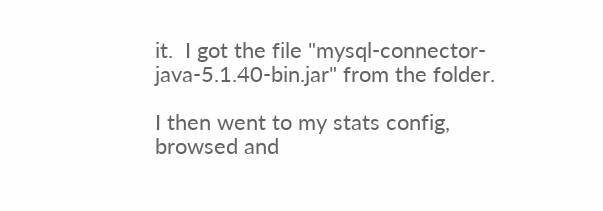it.  I got the file "mysql-connector-java-5.1.40-bin.jar" from the folder.

I then went to my stats config, browsed and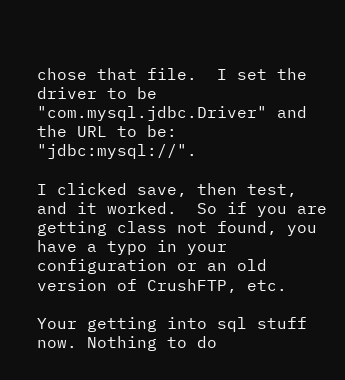chose that file.  I set the driver to be "com.mysql.jdbc.Driver" and the URL to be: "jdbc:mysql://".

I clicked save, then test, and it worked.  So if you are getting class not found, you have a typo in your configuration or an old version of CrushFTP, etc.

Your getting into sql stuff now. Nothing to do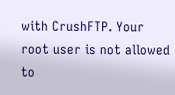with CrushFTP. Your root user is not allowed to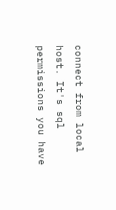connect from local host. It's sql permissions you have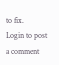to fix.
Login to post a comment